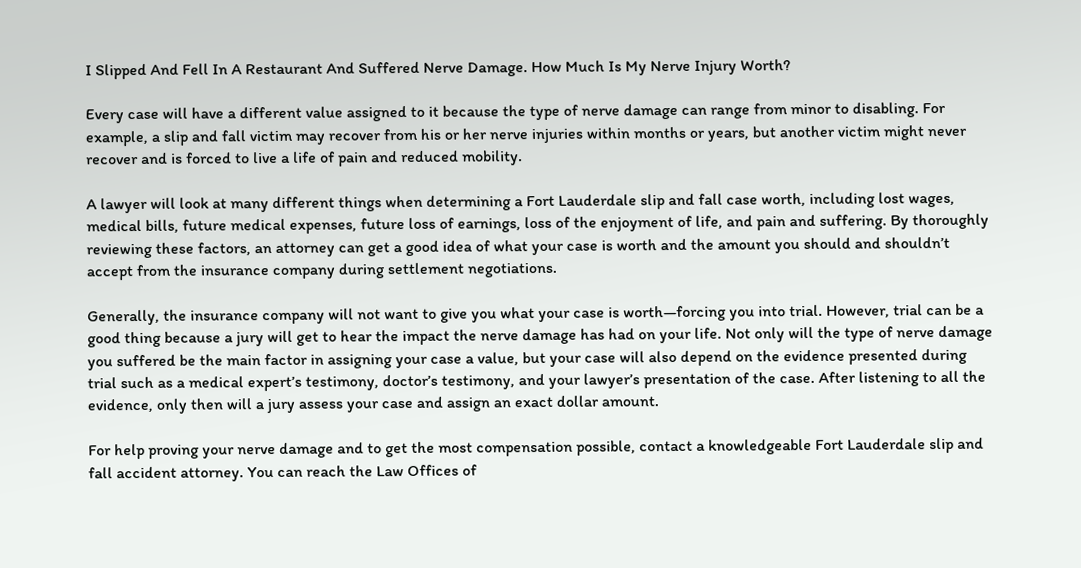I Slipped And Fell In A Restaurant And Suffered Nerve Damage. How Much Is My Nerve Injury Worth?

Every case will have a different value assigned to it because the type of nerve damage can range from minor to disabling. For example, a slip and fall victim may recover from his or her nerve injuries within months or years, but another victim might never recover and is forced to live a life of pain and reduced mobility.

A lawyer will look at many different things when determining a Fort Lauderdale slip and fall case worth, including lost wages, medical bills, future medical expenses, future loss of earnings, loss of the enjoyment of life, and pain and suffering. By thoroughly reviewing these factors, an attorney can get a good idea of what your case is worth and the amount you should and shouldn’t accept from the insurance company during settlement negotiations.

Generally, the insurance company will not want to give you what your case is worth—forcing you into trial. However, trial can be a good thing because a jury will get to hear the impact the nerve damage has had on your life. Not only will the type of nerve damage you suffered be the main factor in assigning your case a value, but your case will also depend on the evidence presented during trial such as a medical expert’s testimony, doctor’s testimony, and your lawyer’s presentation of the case. After listening to all the evidence, only then will a jury assess your case and assign an exact dollar amount.

For help proving your nerve damage and to get the most compensation possible, contact a knowledgeable Fort Lauderdale slip and fall accident attorney. You can reach the Law Offices of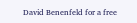David Benenfeld for a free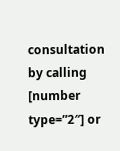consultation by calling [number type=”2″] or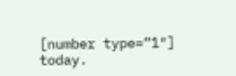[number type=”1″] today.